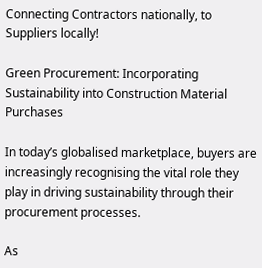Connecting Contractors nationally, to Suppliers locally!

Green Procurement: Incorporating Sustainability into Construction Material Purchases

In today’s globalised marketplace, buyers are increasingly recognising the vital role they play in driving sustainability through their procurement processes.

As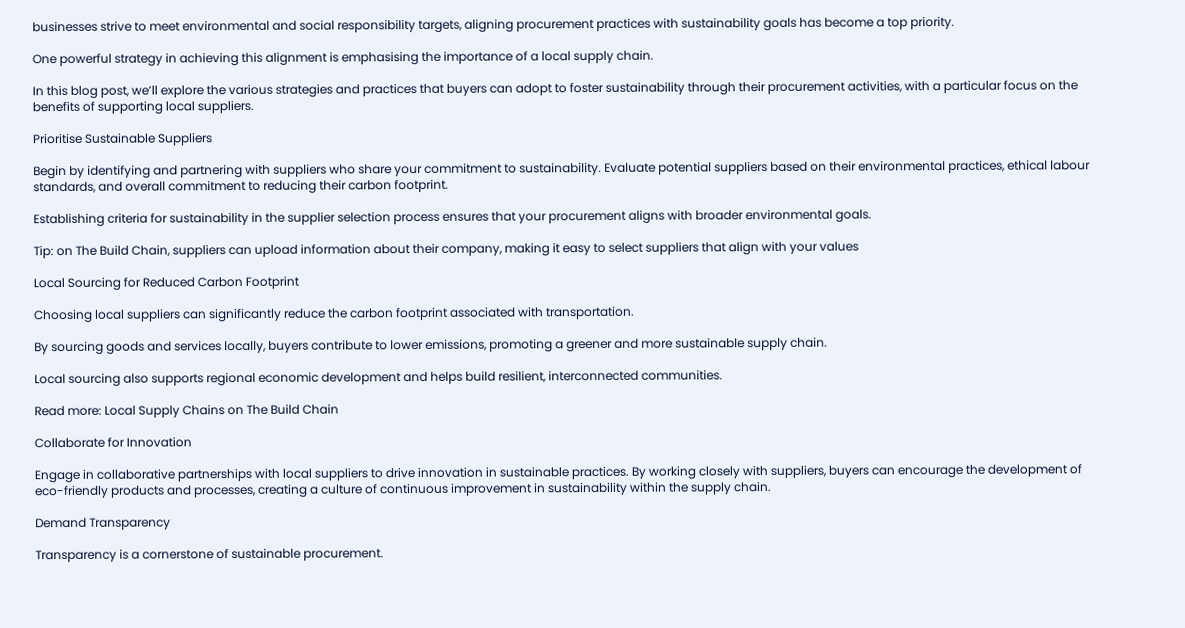businesses strive to meet environmental and social responsibility targets, aligning procurement practices with sustainability goals has become a top priority.

One powerful strategy in achieving this alignment is emphasising the importance of a local supply chain.

In this blog post, we’ll explore the various strategies and practices that buyers can adopt to foster sustainability through their procurement activities, with a particular focus on the benefits of supporting local suppliers.

Prioritise Sustainable Suppliers

Begin by identifying and partnering with suppliers who share your commitment to sustainability. Evaluate potential suppliers based on their environmental practices, ethical labour standards, and overall commitment to reducing their carbon footprint.

Establishing criteria for sustainability in the supplier selection process ensures that your procurement aligns with broader environmental goals.

Tip: on The Build Chain, suppliers can upload information about their company, making it easy to select suppliers that align with your values

Local Sourcing for Reduced Carbon Footprint

Choosing local suppliers can significantly reduce the carbon footprint associated with transportation.

By sourcing goods and services locally, buyers contribute to lower emissions, promoting a greener and more sustainable supply chain.

Local sourcing also supports regional economic development and helps build resilient, interconnected communities.

Read more: Local Supply Chains on The Build Chain

Collaborate for Innovation

Engage in collaborative partnerships with local suppliers to drive innovation in sustainable practices. By working closely with suppliers, buyers can encourage the development of eco-friendly products and processes, creating a culture of continuous improvement in sustainability within the supply chain.

Demand Transparency

Transparency is a cornerstone of sustainable procurement.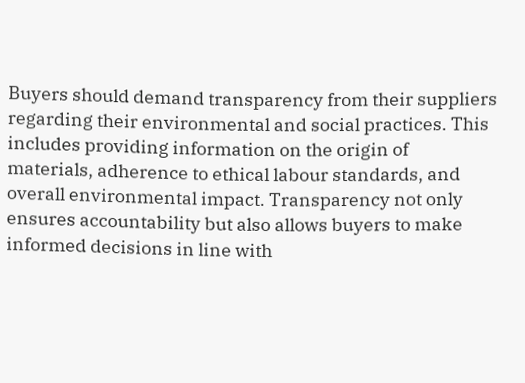Buyers should demand transparency from their suppliers regarding their environmental and social practices. This includes providing information on the origin of materials, adherence to ethical labour standards, and overall environmental impact. Transparency not only ensures accountability but also allows buyers to make informed decisions in line with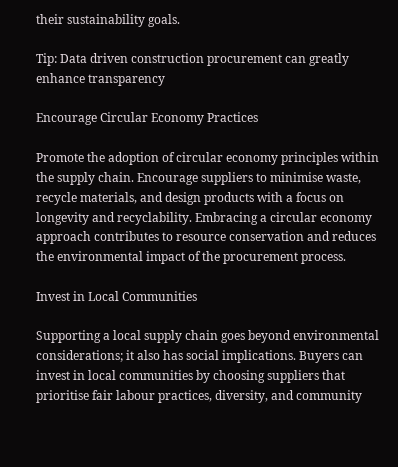their sustainability goals.

Tip: Data driven construction procurement can greatly enhance transparency

Encourage Circular Economy Practices

Promote the adoption of circular economy principles within the supply chain. Encourage suppliers to minimise waste, recycle materials, and design products with a focus on longevity and recyclability. Embracing a circular economy approach contributes to resource conservation and reduces the environmental impact of the procurement process.

Invest in Local Communities

Supporting a local supply chain goes beyond environmental considerations; it also has social implications. Buyers can invest in local communities by choosing suppliers that prioritise fair labour practices, diversity, and community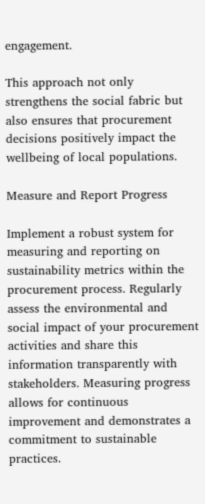engagement.

This approach not only strengthens the social fabric but also ensures that procurement decisions positively impact the wellbeing of local populations.

Measure and Report Progress

Implement a robust system for measuring and reporting on sustainability metrics within the procurement process. Regularly assess the environmental and social impact of your procurement activities and share this information transparently with stakeholders. Measuring progress allows for continuous improvement and demonstrates a commitment to sustainable practices.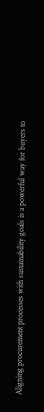Aligning procurement processes with sustainability goals is a powerful way for buyers to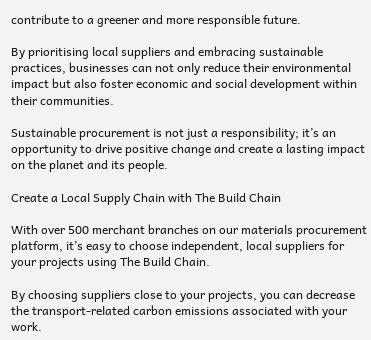contribute to a greener and more responsible future.

By prioritising local suppliers and embracing sustainable practices, businesses can not only reduce their environmental impact but also foster economic and social development within their communities.

Sustainable procurement is not just a responsibility; it’s an opportunity to drive positive change and create a lasting impact on the planet and its people.

Create a Local Supply Chain with The Build Chain

With over 500 merchant branches on our materials procurement platform, it’s easy to choose independent, local suppliers for your projects using The Build Chain.

By choosing suppliers close to your projects, you can decrease the transport-related carbon emissions associated with your work.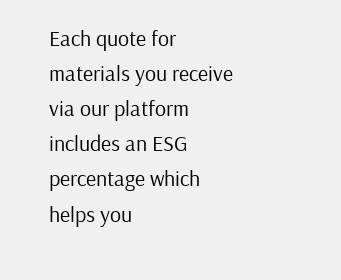Each quote for materials you receive via our platform includes an ESG percentage which helps you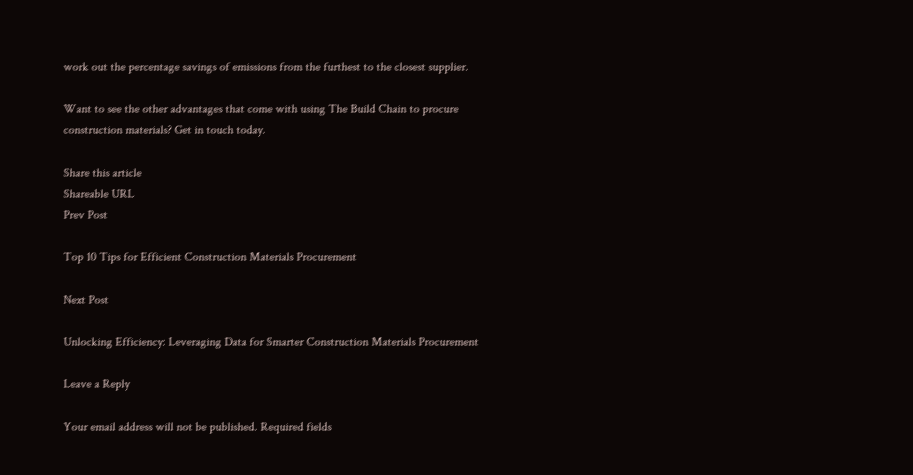work out the percentage savings of emissions from the furthest to the closest supplier.

Want to see the other advantages that come with using The Build Chain to procure construction materials? Get in touch today.

Share this article
Shareable URL
Prev Post

Top 10 Tips for Efficient Construction Materials Procurement

Next Post

Unlocking Efficiency: Leveraging Data for Smarter Construction Materials Procurement

Leave a Reply

Your email address will not be published. Required fields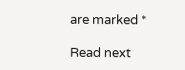are marked *

Read next